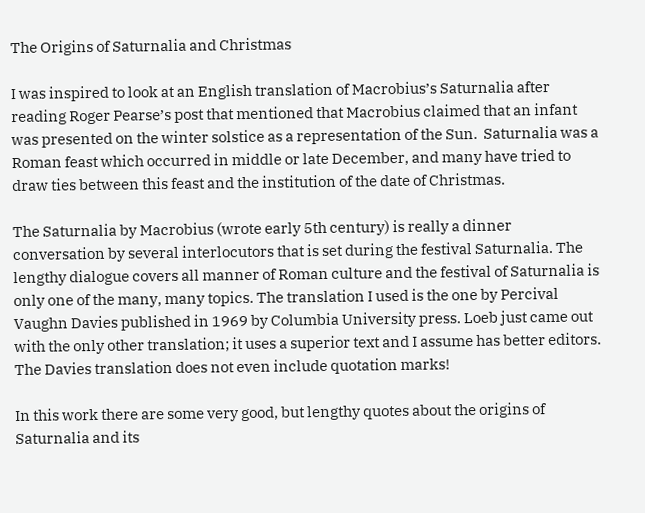The Origins of Saturnalia and Christmas

I was inspired to look at an English translation of Macrobius’s Saturnalia after reading Roger Pearse’s post that mentioned that Macrobius claimed that an infant was presented on the winter solstice as a representation of the Sun.  Saturnalia was a Roman feast which occurred in middle or late December, and many have tried to draw ties between this feast and the institution of the date of Christmas.

The Saturnalia by Macrobius (wrote early 5th century) is really a dinner conversation by several interlocutors that is set during the festival Saturnalia. The lengthy dialogue covers all manner of Roman culture and the festival of Saturnalia is only one of the many, many topics. The translation I used is the one by Percival Vaughn Davies published in 1969 by Columbia University press. Loeb just came out with the only other translation; it uses a superior text and I assume has better editors. The Davies translation does not even include quotation marks!

In this work there are some very good, but lengthy quotes about the origins of Saturnalia and its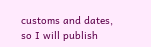customs and dates, so I will publish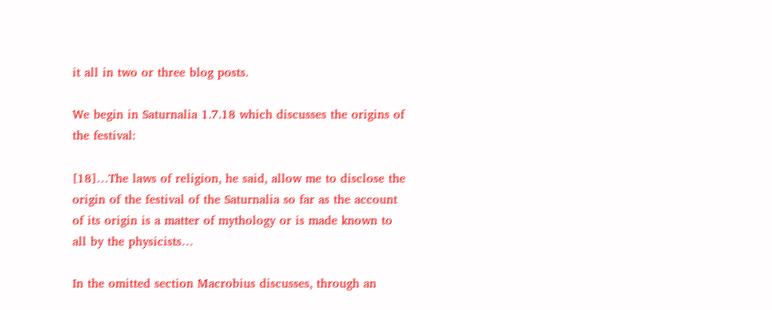it all in two or three blog posts.

We begin in Saturnalia 1.7.18 which discusses the origins of the festival:

[18]…The laws of religion, he said, allow me to disclose the origin of the festival of the Saturnalia so far as the account of its origin is a matter of mythology or is made known to all by the physicists…

In the omitted section Macrobius discusses, through an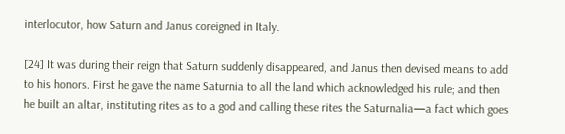interlocutor, how Saturn and Janus coreigned in Italy.

[24] It was during their reign that Saturn suddenly disappeared, and Janus then devised means to add to his honors. First he gave the name Saturnia to all the land which acknowledged his rule; and then he built an altar, instituting rites as to a god and calling these rites the Saturnalia—a fact which goes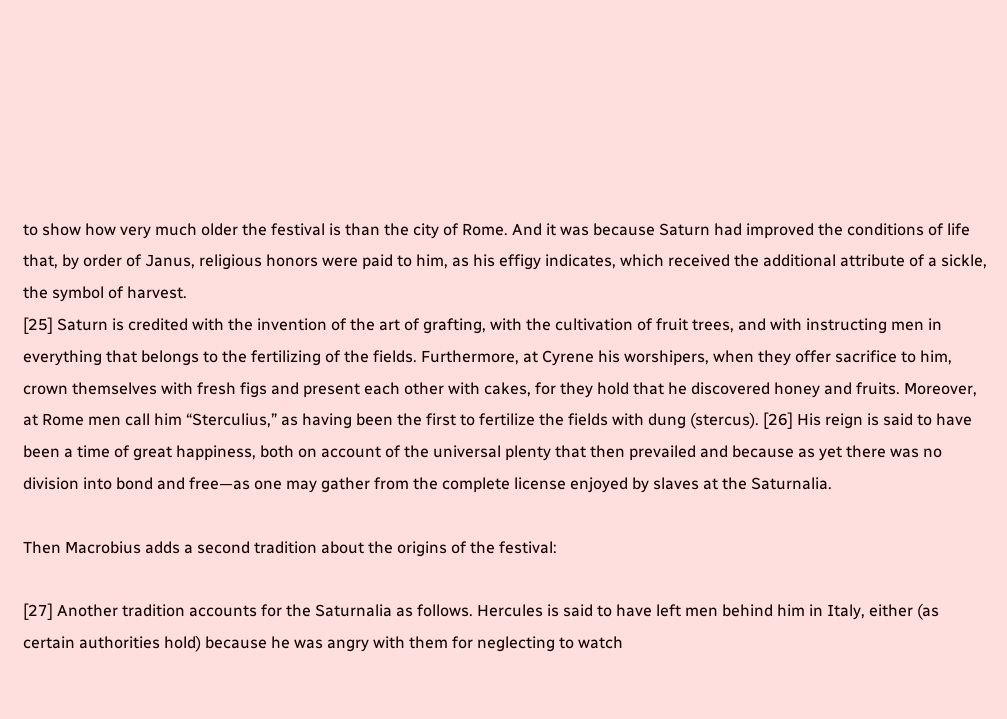to show how very much older the festival is than the city of Rome. And it was because Saturn had improved the conditions of life that, by order of Janus, religious honors were paid to him, as his effigy indicates, which received the additional attribute of a sickle, the symbol of harvest.
[25] Saturn is credited with the invention of the art of grafting, with the cultivation of fruit trees, and with instructing men in everything that belongs to the fertilizing of the fields. Furthermore, at Cyrene his worshipers, when they offer sacrifice to him, crown themselves with fresh figs and present each other with cakes, for they hold that he discovered honey and fruits. Moreover, at Rome men call him “Sterculius,” as having been the first to fertilize the fields with dung (stercus). [26] His reign is said to have been a time of great happiness, both on account of the universal plenty that then prevailed and because as yet there was no division into bond and free—as one may gather from the complete license enjoyed by slaves at the Saturnalia.

Then Macrobius adds a second tradition about the origins of the festival:

[27] Another tradition accounts for the Saturnalia as follows. Hercules is said to have left men behind him in Italy, either (as certain authorities hold) because he was angry with them for neglecting to watch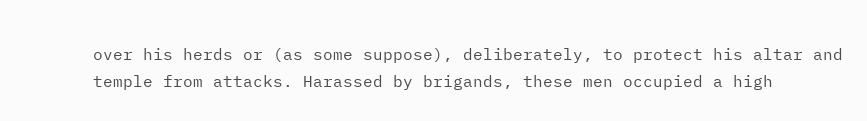over his herds or (as some suppose), deliberately, to protect his altar and temple from attacks. Harassed by brigands, these men occupied a high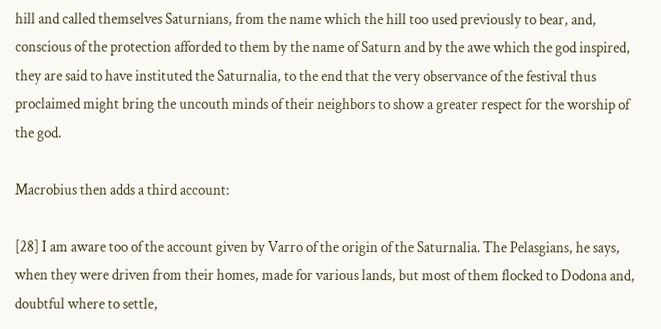hill and called themselves Saturnians, from the name which the hill too used previously to bear, and, conscious of the protection afforded to them by the name of Saturn and by the awe which the god inspired, they are said to have instituted the Saturnalia, to the end that the very observance of the festival thus proclaimed might bring the uncouth minds of their neighbors to show a greater respect for the worship of the god.

Macrobius then adds a third account:

[28] I am aware too of the account given by Varro of the origin of the Saturnalia. The Pelasgians, he says, when they were driven from their homes, made for various lands, but most of them flocked to Dodona and, doubtful where to settle,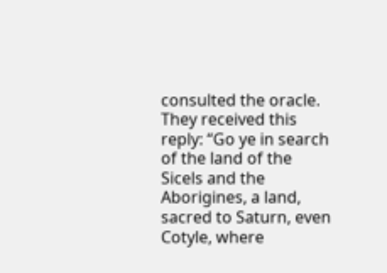consulted the oracle. They received this reply: “Go ye in search of the land of the Sicels and the Aborigines, a land, sacred to Saturn, even Cotyle, where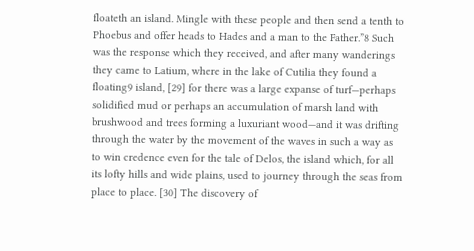floateth an island. Mingle with these people and then send a tenth to Phoebus and offer heads to Hades and a man to the Father.”8 Such was the response which they received, and after many wanderings they came to Latium, where in the lake of Cutilia they found a floating9 island, [29] for there was a large expanse of turf—perhaps solidified mud or perhaps an accumulation of marsh land with brushwood and trees forming a luxuriant wood—and it was drifting through the water by the movement of the waves in such a way as to win credence even for the tale of Delos, the island which, for all its lofty hills and wide plains, used to journey through the seas from place to place. [30] The discovery of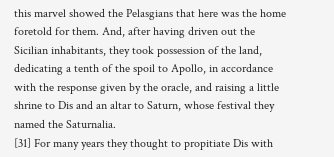this marvel showed the Pelasgians that here was the home foretold for them. And, after having driven out the Sicilian inhabitants, they took possession of the land, dedicating a tenth of the spoil to Apollo, in accordance with the response given by the oracle, and raising a little shrine to Dis and an altar to Saturn, whose festival they named the Saturnalia.
[31] For many years they thought to propitiate Dis with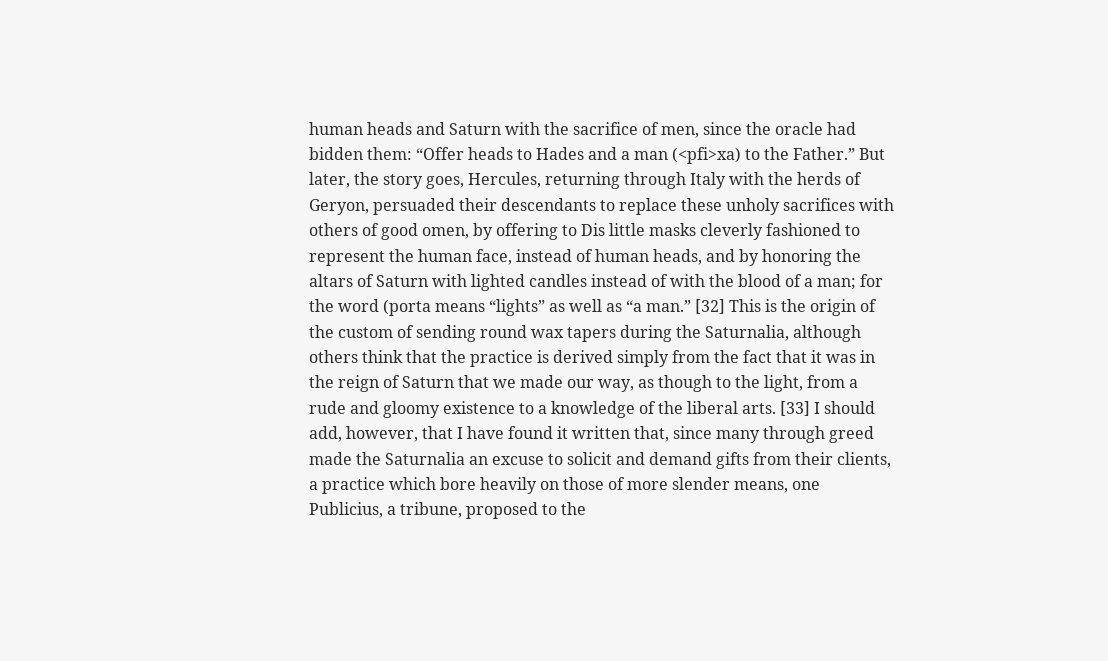human heads and Saturn with the sacrifice of men, since the oracle had bidden them: “Offer heads to Hades and a man (<pfi>xa) to the Father.” But later, the story goes, Hercules, returning through Italy with the herds of Geryon, persuaded their descendants to replace these unholy sacrifices with others of good omen, by offering to Dis little masks cleverly fashioned to represent the human face, instead of human heads, and by honoring the altars of Saturn with lighted candles instead of with the blood of a man; for the word (porta means “lights” as well as “a man.” [32] This is the origin of the custom of sending round wax tapers during the Saturnalia, although others think that the practice is derived simply from the fact that it was in the reign of Saturn that we made our way, as though to the light, from a rude and gloomy existence to a knowledge of the liberal arts. [33] I should add, however, that I have found it written that, since many through greed made the Saturnalia an excuse to solicit and demand gifts from their clients, a practice which bore heavily on those of more slender means, one Publicius, a tribune, proposed to the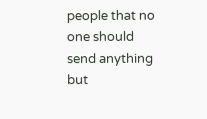people that no one should send anything but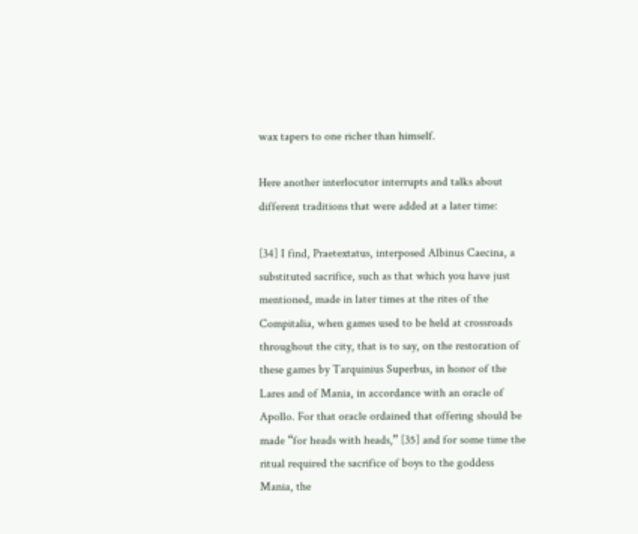wax tapers to one richer than himself.

Here another interlocutor interrupts and talks about different traditions that were added at a later time:

[34] I find, Praetextatus, interposed Albinus Caecina, a substituted sacrifice, such as that which you have just mentioned, made in later times at the rites of the Compitalia, when games used to be held at crossroads throughout the city, that is to say, on the restoration of these games by Tarquinius Superbus, in honor of the Lares and of Mania, in accordance with an oracle of Apollo. For that oracle ordained that offering should be made “for heads with heads,” [35] and for some time the ritual required the sacrifice of boys to the goddess Mania, the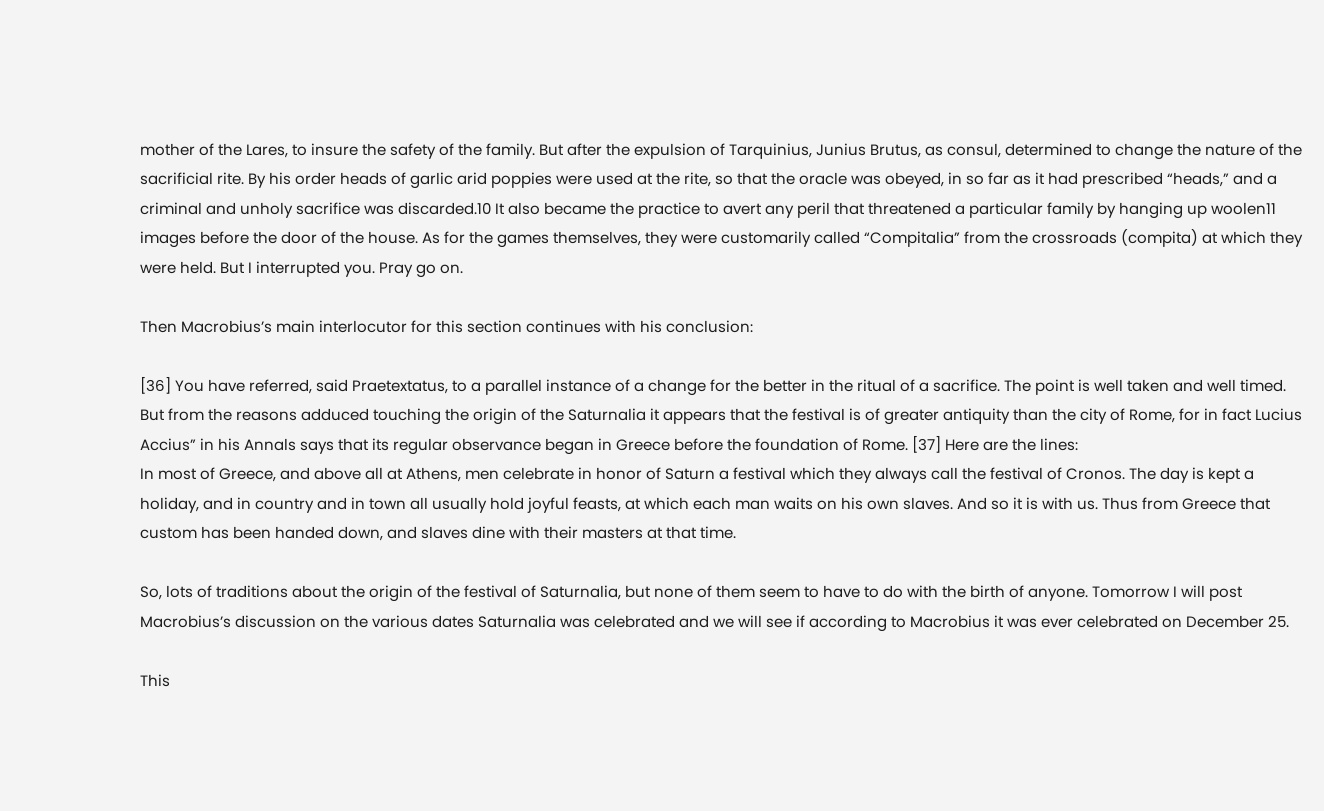mother of the Lares, to insure the safety of the family. But after the expulsion of Tarquinius, Junius Brutus, as consul, determined to change the nature of the sacrificial rite. By his order heads of garlic arid poppies were used at the rite, so that the oracle was obeyed, in so far as it had prescribed “heads,” and a criminal and unholy sacrifice was discarded.10 It also became the practice to avert any peril that threatened a particular family by hanging up woolen11 images before the door of the house. As for the games themselves, they were customarily called “Compitalia” from the crossroads (compita) at which they were held. But I interrupted you. Pray go on.

Then Macrobius’s main interlocutor for this section continues with his conclusion:

[36] You have referred, said Praetextatus, to a parallel instance of a change for the better in the ritual of a sacrifice. The point is well taken and well timed. But from the reasons adduced touching the origin of the Saturnalia it appears that the festival is of greater antiquity than the city of Rome, for in fact Lucius Accius” in his Annals says that its regular observance began in Greece before the foundation of Rome. [37] Here are the lines:
In most of Greece, and above all at Athens, men celebrate in honor of Saturn a festival which they always call the festival of Cronos. The day is kept a holiday, and in country and in town all usually hold joyful feasts, at which each man waits on his own slaves. And so it is with us. Thus from Greece that custom has been handed down, and slaves dine with their masters at that time.

So, lots of traditions about the origin of the festival of Saturnalia, but none of them seem to have to do with the birth of anyone. Tomorrow I will post Macrobius’s discussion on the various dates Saturnalia was celebrated and we will see if according to Macrobius it was ever celebrated on December 25.

This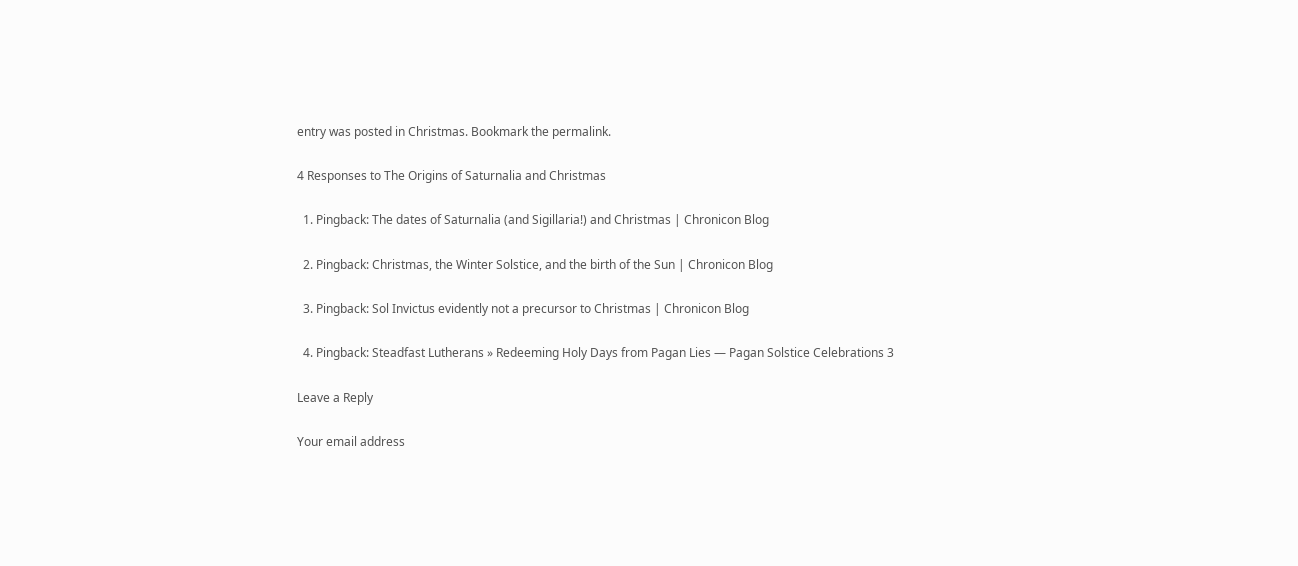entry was posted in Christmas. Bookmark the permalink.

4 Responses to The Origins of Saturnalia and Christmas

  1. Pingback: The dates of Saturnalia (and Sigillaria!) and Christmas | Chronicon Blog

  2. Pingback: Christmas, the Winter Solstice, and the birth of the Sun | Chronicon Blog

  3. Pingback: Sol Invictus evidently not a precursor to Christmas | Chronicon Blog

  4. Pingback: Steadfast Lutherans » Redeeming Holy Days from Pagan Lies — Pagan Solstice Celebrations 3

Leave a Reply

Your email address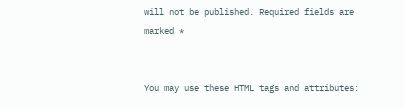will not be published. Required fields are marked *


You may use these HTML tags and attributes: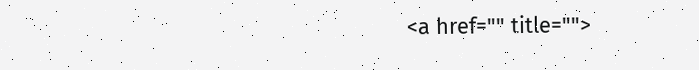<a href="" title="">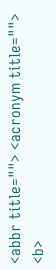<abbr title=""> <acronym title=""> <b>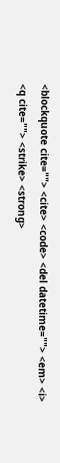<blockquote cite=""> <cite> <code> <del datetime=""> <em> <i> <q cite=""> <strike> <strong>